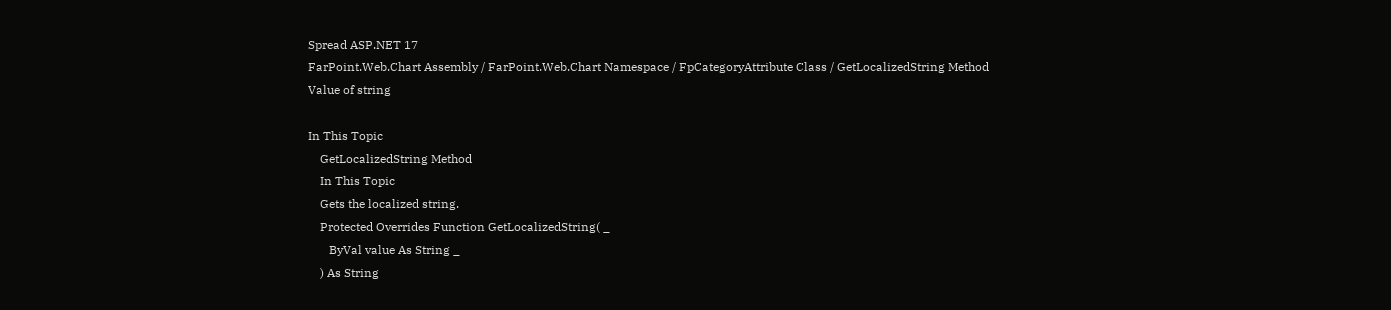Spread ASP.NET 17
FarPoint.Web.Chart Assembly / FarPoint.Web.Chart Namespace / FpCategoryAttribute Class / GetLocalizedString Method
Value of string

In This Topic
    GetLocalizedString Method
    In This Topic
    Gets the localized string.
    Protected Overrides Function GetLocalizedString( _
       ByVal value As String _
    ) As String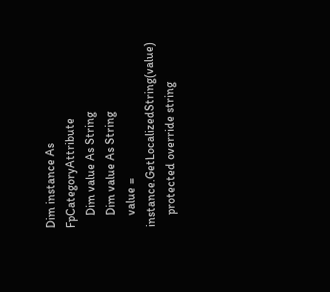Dim instance As FpCategoryAttribute
    Dim value As String
    Dim value As String
    value = instance.GetLocalizedString(value)
    protected override string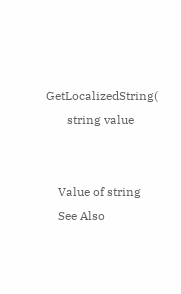GetLocalizedString(
       string value


    Value of string
    See Also